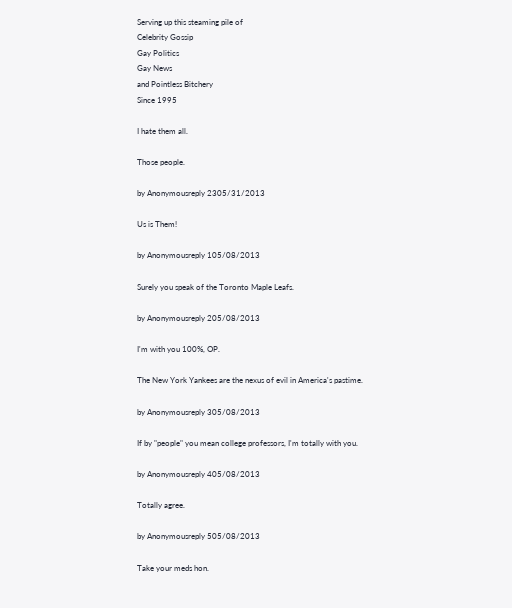Serving up this steaming pile of
Celebrity Gossip
Gay Politics
Gay News
and Pointless Bitchery
Since 1995

I hate them all.

Those people.

by Anonymousreply 2305/31/2013

Us is Them!

by Anonymousreply 105/08/2013

Surely you speak of the Toronto Maple Leafs.

by Anonymousreply 205/08/2013

I'm with you 100%, OP.

The New York Yankees are the nexus of evil in America's pastime.

by Anonymousreply 305/08/2013

If by "people" you mean college professors, I'm totally with you.

by Anonymousreply 405/08/2013

Totally agree.

by Anonymousreply 505/08/2013

Take your meds hon.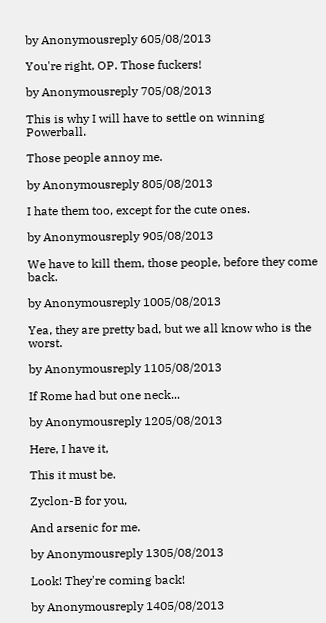by Anonymousreply 605/08/2013

You're right, OP. Those fuckers!

by Anonymousreply 705/08/2013

This is why I will have to settle on winning Powerball.

Those people annoy me.

by Anonymousreply 805/08/2013

I hate them too, except for the cute ones.

by Anonymousreply 905/08/2013

We have to kill them, those people, before they come back.

by Anonymousreply 1005/08/2013

Yea, they are pretty bad, but we all know who is the worst.

by Anonymousreply 1105/08/2013

If Rome had but one neck...

by Anonymousreply 1205/08/2013

Here, I have it,

This it must be.

Zyclon-B for you,

And arsenic for me.

by Anonymousreply 1305/08/2013

Look! They're coming back!

by Anonymousreply 1405/08/2013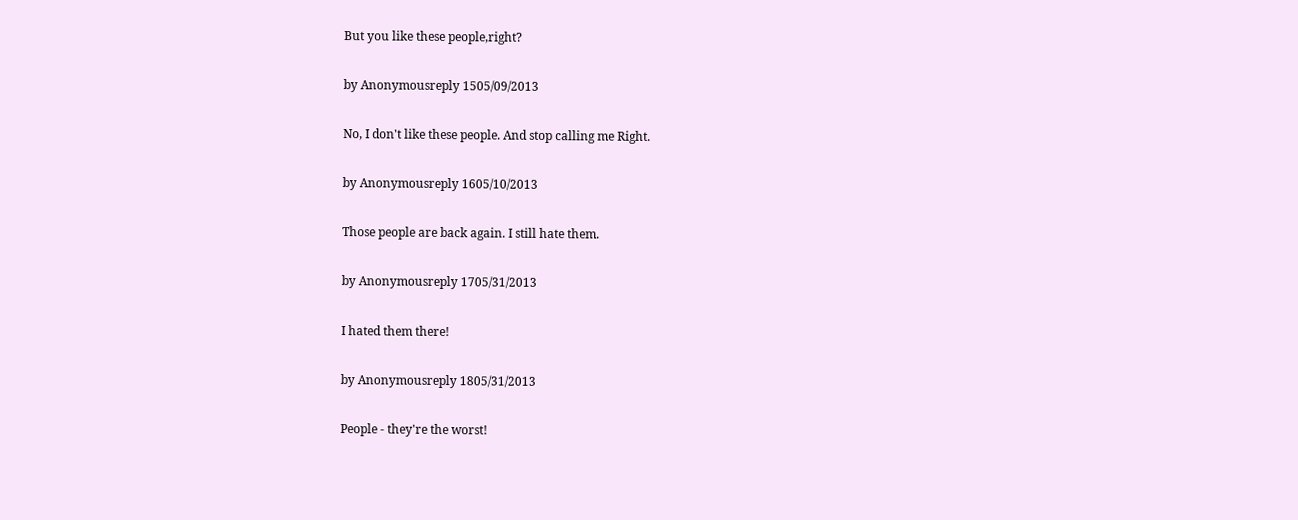But you like these people,right?

by Anonymousreply 1505/09/2013

No, I don't like these people. And stop calling me Right.

by Anonymousreply 1605/10/2013

Those people are back again. I still hate them.

by Anonymousreply 1705/31/2013

I hated them there!

by Anonymousreply 1805/31/2013

People - they're the worst!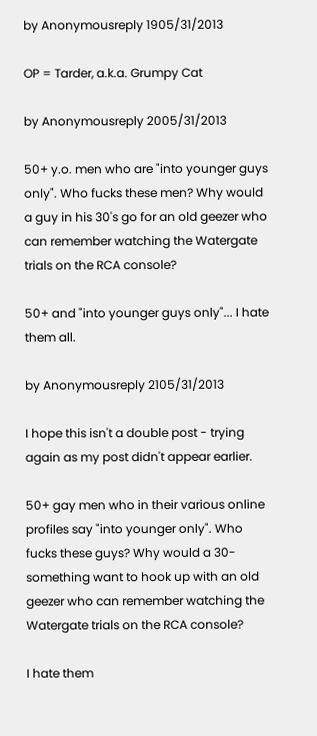by Anonymousreply 1905/31/2013

OP = Tarder, a.k.a. Grumpy Cat

by Anonymousreply 2005/31/2013

50+ y.o. men who are "into younger guys only". Who fucks these men? Why would a guy in his 30's go for an old geezer who can remember watching the Watergate trials on the RCA console?

50+ and "into younger guys only"... I hate them all.

by Anonymousreply 2105/31/2013

I hope this isn't a double post - trying again as my post didn't appear earlier.

50+ gay men who in their various online profiles say "into younger only". Who fucks these guys? Why would a 30-something want to hook up with an old geezer who can remember watching the Watergate trials on the RCA console?

I hate them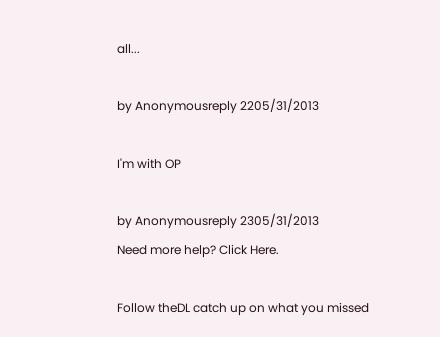all...

by Anonymousreply 2205/31/2013

I'm with OP

by Anonymousreply 2305/31/2013
Need more help? Click Here.

Follow theDL catch up on what you missed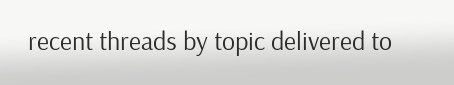recent threads by topic delivered to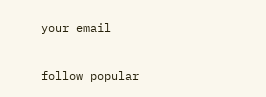your email

follow popular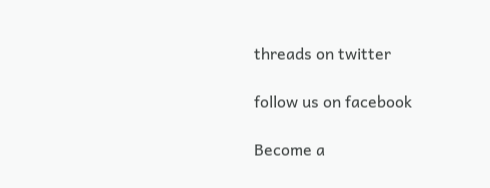threads on twitter

follow us on facebook

Become a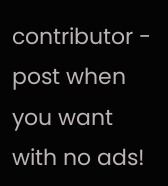contributor - post when you want with no ads!